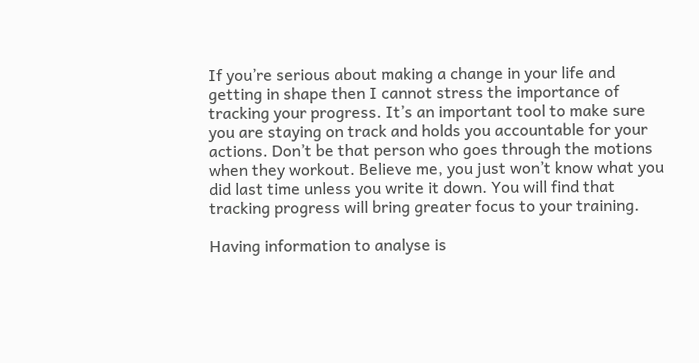If you’re serious about making a change in your life and getting in shape then I cannot stress the importance of tracking your progress. It’s an important tool to make sure you are staying on track and holds you accountable for your actions. Don’t be that person who goes through the motions when they workout. Believe me, you just won’t know what you did last time unless you write it down. You will find that tracking progress will bring greater focus to your training.

Having information to analyse is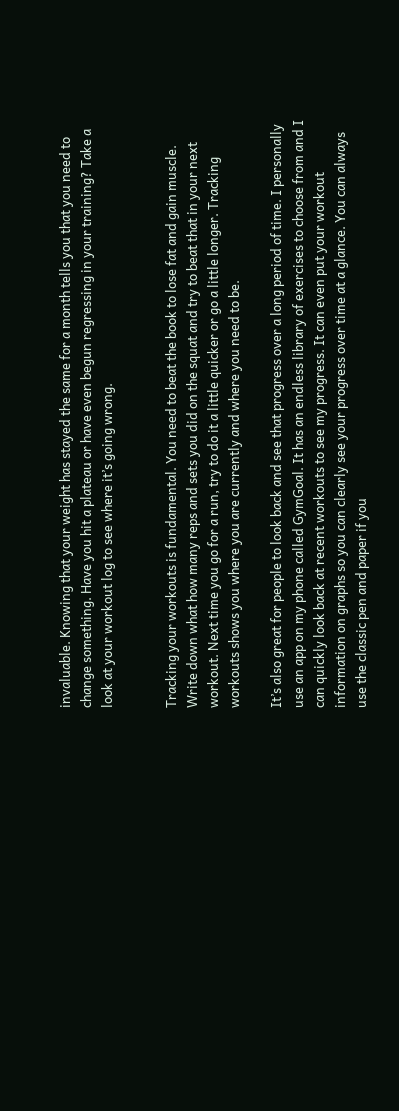invaluable. Knowing that your weight has stayed the same for a month tells you that you need to change something. Have you hit a plateau or have even begun regressing in your training? Take a look at your workout log to see where it’s going wrong.


Tracking your workouts is fundamental. You need to beat the book to lose fat and gain muscle. Write down what how many reps and sets you did on the squat and try to beat that in your next workout. Next time you go for a run, try to do it a little quicker or go a little longer. Tracking workouts shows you where you are currently and where you need to be.

It’s also great for people to look back and see that progress over a long period of time. I personally use an app on my phone called GymGoal. It has an endless library of exercises to choose from and I can quickly look back at recent workouts to see my progress. It can even put your workout information on graphs so you can clearly see your progress over time at a glance. You can always use the classic pen and paper if you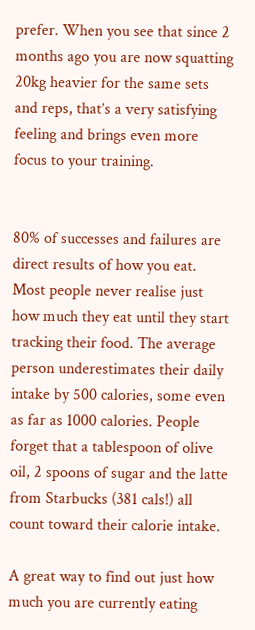prefer. When you see that since 2 months ago you are now squatting 20kg heavier for the same sets and reps, that’s a very satisfying feeling and brings even more focus to your training.


80% of successes and failures are direct results of how you eat. Most people never realise just how much they eat until they start tracking their food. The average person underestimates their daily intake by 500 calories, some even as far as 1000 calories. People forget that a tablespoon of olive oil, 2 spoons of sugar and the latte from Starbucks (381 cals!) all count toward their calorie intake.

A great way to find out just how much you are currently eating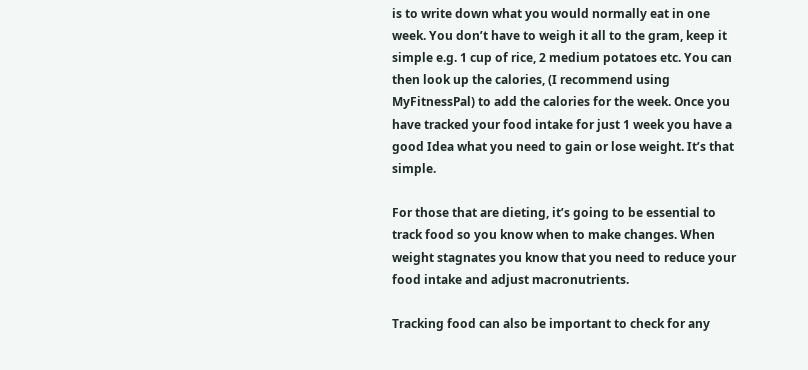is to write down what you would normally eat in one week. You don’t have to weigh it all to the gram, keep it simple e.g. 1 cup of rice, 2 medium potatoes etc. You can then look up the calories, (I recommend using MyFitnessPal) to add the calories for the week. Once you have tracked your food intake for just 1 week you have a good Idea what you need to gain or lose weight. It’s that simple.

For those that are dieting, it’s going to be essential to track food so you know when to make changes. When weight stagnates you know that you need to reduce your food intake and adjust macronutrients.

Tracking food can also be important to check for any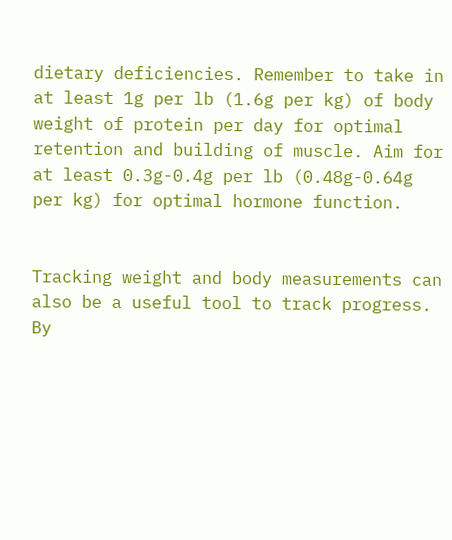dietary deficiencies. Remember to take in at least 1g per lb (1.6g per kg) of body weight of protein per day for optimal retention and building of muscle. Aim for at least 0.3g-0.4g per lb (0.48g-0.64g per kg) for optimal hormone function.


Tracking weight and body measurements can also be a useful tool to track progress. By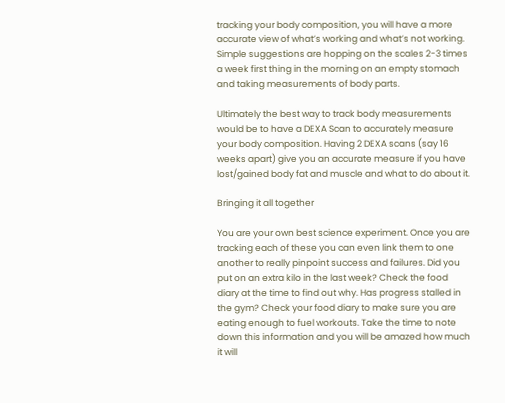tracking your body composition, you will have a more accurate view of what’s working and what’s not working. Simple suggestions are hopping on the scales 2-3 times a week first thing in the morning on an empty stomach and taking measurements of body parts.

Ultimately the best way to track body measurements would be to have a DEXA Scan to accurately measure your body composition. Having 2 DEXA scans (say 16 weeks apart) give you an accurate measure if you have lost/gained body fat and muscle and what to do about it.

Bringing it all together

You are your own best science experiment. Once you are tracking each of these you can even link them to one another to really pinpoint success and failures. Did you put on an extra kilo in the last week? Check the food diary at the time to find out why. Has progress stalled in the gym? Check your food diary to make sure you are eating enough to fuel workouts. Take the time to note down this information and you will be amazed how much it will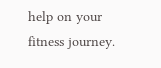help on your fitness journey.